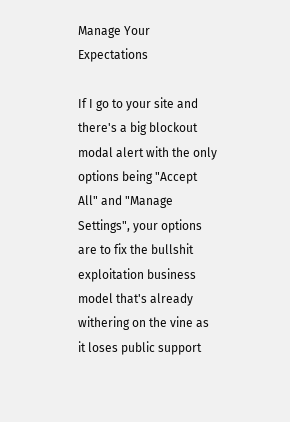Manage Your Expectations

If I go to your site and there's a big blockout modal alert with the only options being "Accept All" and "Manage Settings", your options are to fix the bullshit exploitation business model that's already withering on the vine as it loses public support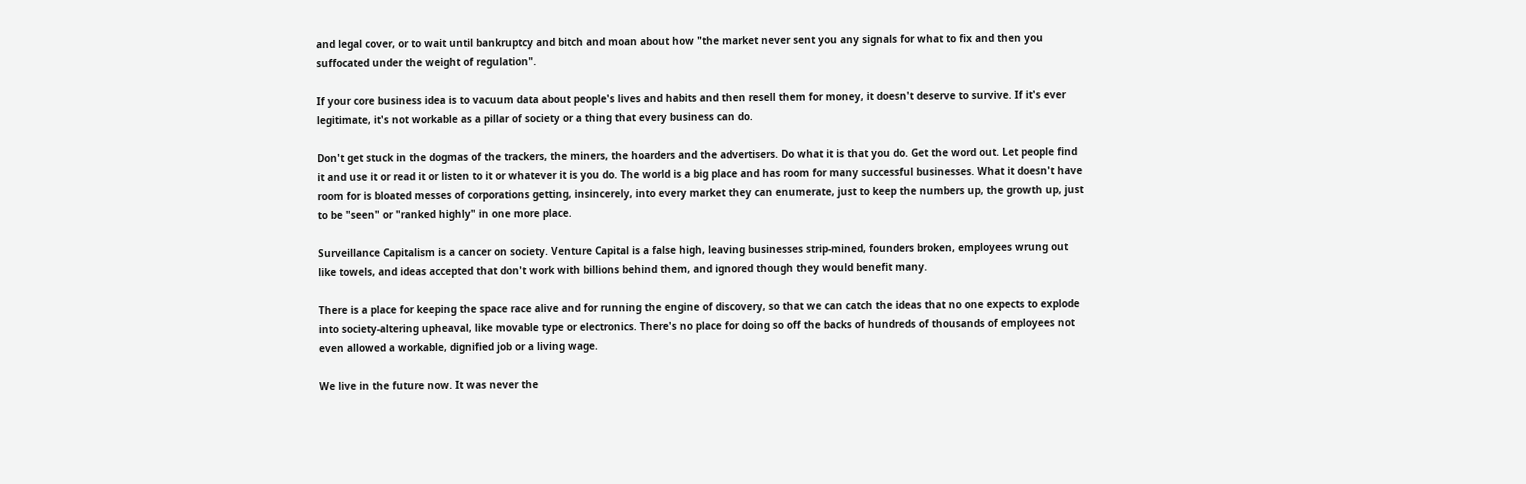and legal cover, or to wait until bankruptcy and bitch and moan about how "the market never sent you any signals for what to fix and then you suffocated under the weight of regulation".

If your core business idea is to vacuum data about people's lives and habits and then resell them for money, it doesn't deserve to survive. If it's ever legitimate, it's not workable as a pillar of society or a thing that every business can do.

Don't get stuck in the dogmas of the trackers, the miners, the hoarders and the advertisers. Do what it is that you do. Get the word out. Let people find it and use it or read it or listen to it or whatever it is you do. The world is a big place and has room for many successful businesses. What it doesn't have room for is bloated messes of corporations getting, insincerely, into every market they can enumerate, just to keep the numbers up, the growth up, just to be "seen" or "ranked highly" in one more place.

Surveillance Capitalism is a cancer on society. Venture Capital is a false high, leaving businesses strip-mined, founders broken, employees wrung out like towels, and ideas accepted that don't work with billions behind them, and ignored though they would benefit many.

There is a place for keeping the space race alive and for running the engine of discovery, so that we can catch the ideas that no one expects to explode into society-altering upheaval, like movable type or electronics. There's no place for doing so off the backs of hundreds of thousands of employees not even allowed a workable, dignified job or a living wage.

We live in the future now. It was never the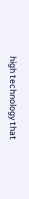high technology that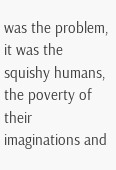was the problem, it was the squishy humans, the poverty of their imaginations and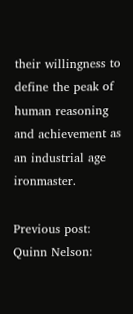their willingness to define the peak of human reasoning and achievement as an industrial age ironmaster.

Previous post: Quinn Nelson: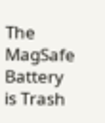The MagSafe Battery is Trash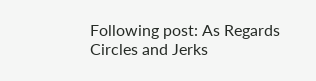Following post: As Regards Circles and Jerks